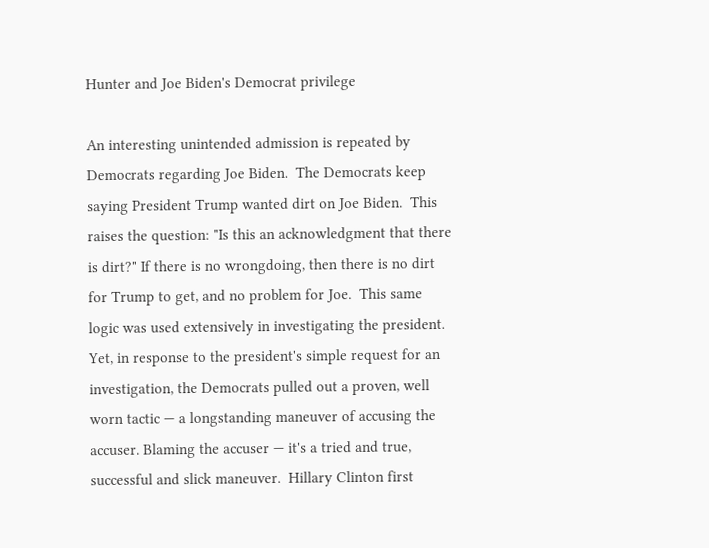Hunter and Joe Biden's Democrat privilege

An interesting unintended admission is repeated by Democrats regarding Joe Biden.  The Democrats keep saying President Trump wanted dirt on Joe Biden.  This raises the question: "Is this an acknowledgment that there is dirt?" If there is no wrongdoing, then there is no dirt for Trump to get, and no problem for Joe.  This same logic was used extensively in investigating the president.  Yet, in response to the president's simple request for an investigation, the Democrats pulled out a proven, well worn tactic — a longstanding maneuver of accusing the accuser. Blaming the accuser — it's a tried and true, successful and slick maneuver.  Hillary Clinton first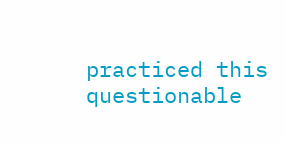practiced this questionable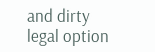and dirty legal option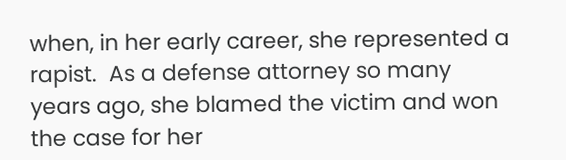when, in her early career, she represented a rapist.  As a defense attorney so many years ago, she blamed the victim and won the case for her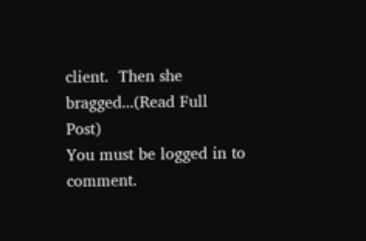client.  Then she bragged...(Read Full Post)
You must be logged in to comment.